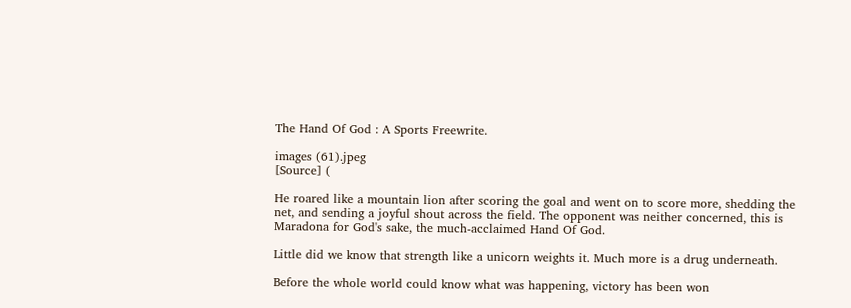The Hand Of God : A Sports Freewrite.

images (61).jpeg
[Source] (

He roared like a mountain lion after scoring the goal and went on to score more, shedding the net, and sending a joyful shout across the field. The opponent was neither concerned, this is Maradona for God's sake, the much-acclaimed Hand Of God.

Little did we know that strength like a unicorn weights it. Much more is a drug underneath.

Before the whole world could know what was happening, victory has been won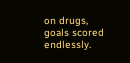on drugs, goals scored endlessly.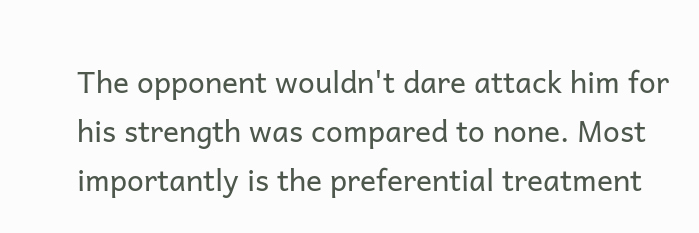The opponent wouldn't dare attack him for his strength was compared to none. Most importantly is the preferential treatment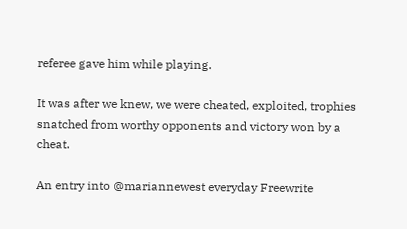referee gave him while playing.

It was after we knew, we were cheated, exploited, trophies snatched from worthy opponents and victory won by a cheat.

An entry into @mariannewest everyday Freewrite